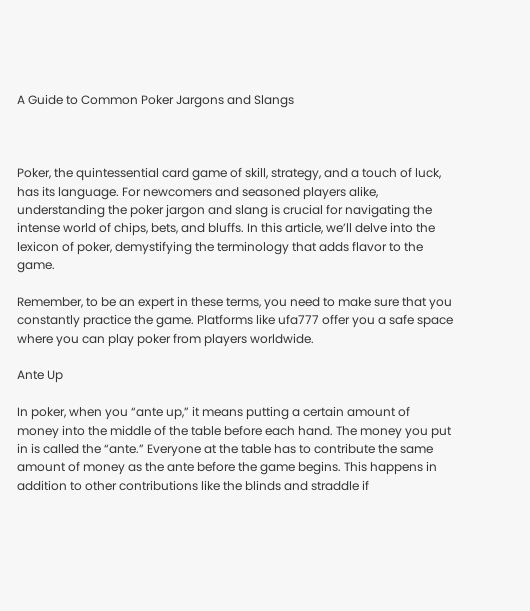A Guide to Common Poker Jargons and Slangs



Poker, the quintessential card game of skill, strategy, and a touch of luck, has its language. For newcomers and seasoned players alike, understanding the poker jargon and slang is crucial for navigating the intense world of chips, bets, and bluffs. In this article, we’ll delve into the lexicon of poker, demystifying the terminology that adds flavor to the game.

Remember, to be an expert in these terms, you need to make sure that you constantly practice the game. Platforms like ufa777 offer you a safe space where you can play poker from players worldwide.

Ante Up

In poker, when you “ante up,” it means putting a certain amount of money into the middle of the table before each hand. The money you put in is called the “ante.” Everyone at the table has to contribute the same amount of money as the ante before the game begins. This happens in addition to other contributions like the blinds and straddle if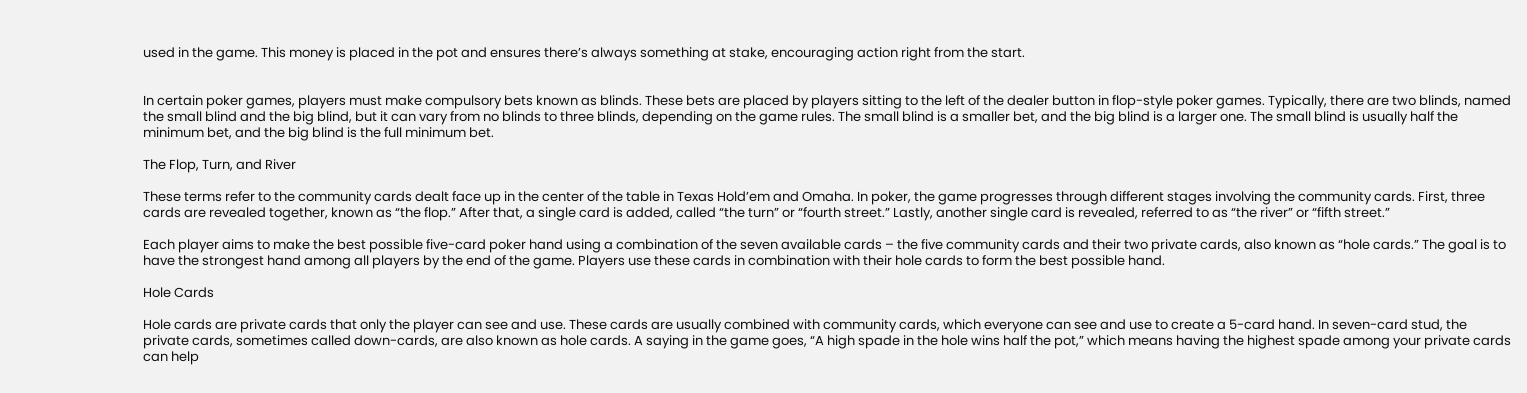used in the game. This money is placed in the pot and ensures there’s always something at stake, encouraging action right from the start.


In certain poker games, players must make compulsory bets known as blinds. These bets are placed by players sitting to the left of the dealer button in flop-style poker games. Typically, there are two blinds, named the small blind and the big blind, but it can vary from no blinds to three blinds, depending on the game rules. The small blind is a smaller bet, and the big blind is a larger one. The small blind is usually half the minimum bet, and the big blind is the full minimum bet.

The Flop, Turn, and River

These terms refer to the community cards dealt face up in the center of the table in Texas Hold’em and Omaha. In poker, the game progresses through different stages involving the community cards. First, three cards are revealed together, known as “the flop.” After that, a single card is added, called “the turn” or “fourth street.” Lastly, another single card is revealed, referred to as “the river” or “fifth street.”

Each player aims to make the best possible five-card poker hand using a combination of the seven available cards – the five community cards and their two private cards, also known as “hole cards.” The goal is to have the strongest hand among all players by the end of the game. Players use these cards in combination with their hole cards to form the best possible hand.

Hole Cards

Hole cards are private cards that only the player can see and use. These cards are usually combined with community cards, which everyone can see and use to create a 5-card hand. In seven-card stud, the private cards, sometimes called down-cards, are also known as hole cards. A saying in the game goes, “A high spade in the hole wins half the pot,” which means having the highest spade among your private cards can help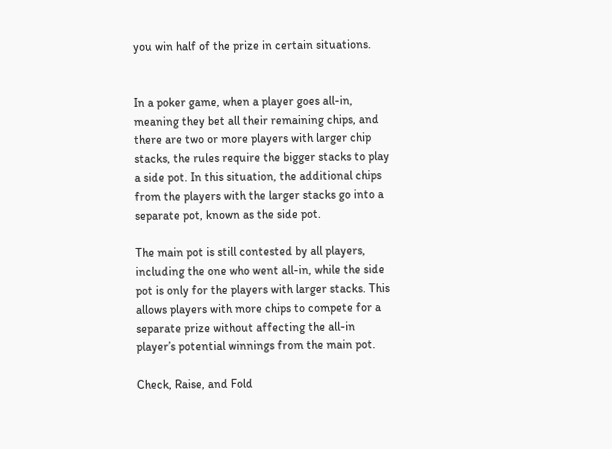you win half of the prize in certain situations.


In a poker game, when a player goes all-in, meaning they bet all their remaining chips, and there are two or more players with larger chip stacks, the rules require the bigger stacks to play a side pot. In this situation, the additional chips from the players with the larger stacks go into a separate pot, known as the side pot.

The main pot is still contested by all players, including the one who went all-in, while the side pot is only for the players with larger stacks. This allows players with more chips to compete for a separate prize without affecting the all-in player’s potential winnings from the main pot.

Check, Raise, and Fold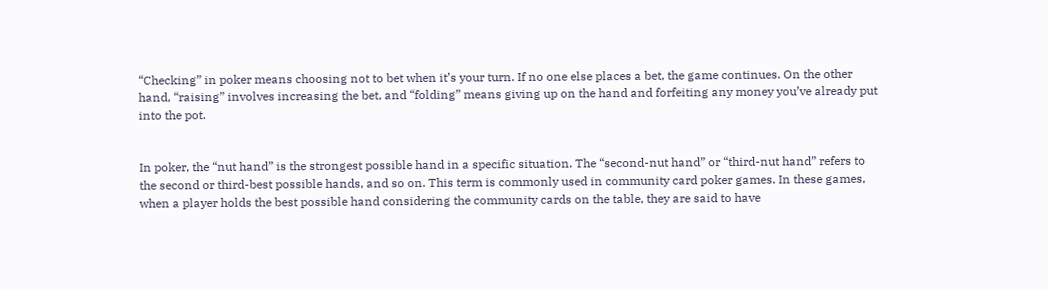“Checking” in poker means choosing not to bet when it’s your turn. If no one else places a bet, the game continues. On the other hand, “raising” involves increasing the bet, and “folding” means giving up on the hand and forfeiting any money you’ve already put into the pot.


In poker, the “nut hand” is the strongest possible hand in a specific situation. The “second-nut hand” or “third-nut hand” refers to the second or third-best possible hands, and so on. This term is commonly used in community card poker games. In these games, when a player holds the best possible hand considering the community cards on the table, they are said to have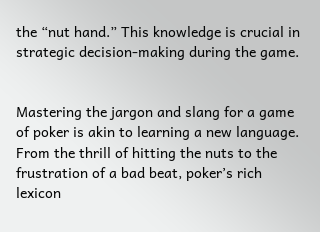the “nut hand.” This knowledge is crucial in strategic decision-making during the game.


Mastering the jargon and slang for a game of poker is akin to learning a new language. From the thrill of hitting the nuts to the frustration of a bad beat, poker’s rich lexicon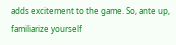adds excitement to the game. So, ante up, familiarize yourself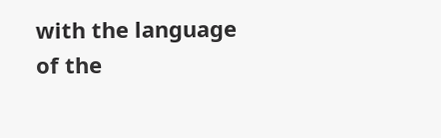with the language of the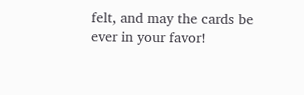felt, and may the cards be ever in your favor!